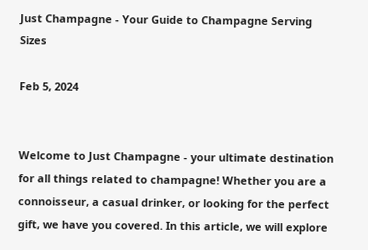Just Champagne - Your Guide to Champagne Serving Sizes

Feb 5, 2024


Welcome to Just Champagne - your ultimate destination for all things related to champagne! Whether you are a connoisseur, a casual drinker, or looking for the perfect gift, we have you covered. In this article, we will explore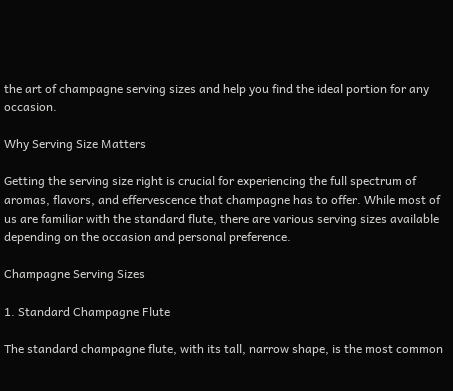the art of champagne serving sizes and help you find the ideal portion for any occasion.

Why Serving Size Matters

Getting the serving size right is crucial for experiencing the full spectrum of aromas, flavors, and effervescence that champagne has to offer. While most of us are familiar with the standard flute, there are various serving sizes available depending on the occasion and personal preference.

Champagne Serving Sizes

1. Standard Champagne Flute

The standard champagne flute, with its tall, narrow shape, is the most common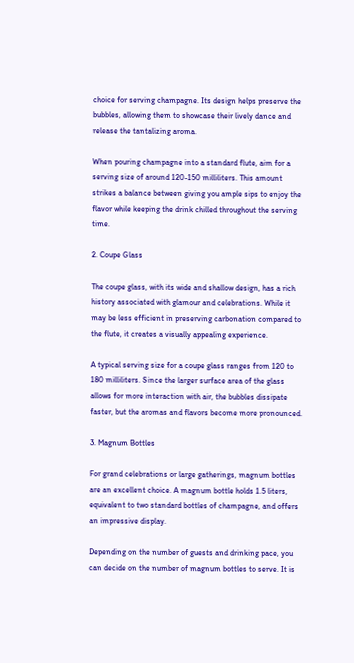choice for serving champagne. Its design helps preserve the bubbles, allowing them to showcase their lively dance and release the tantalizing aroma.

When pouring champagne into a standard flute, aim for a serving size of around 120-150 milliliters. This amount strikes a balance between giving you ample sips to enjoy the flavor while keeping the drink chilled throughout the serving time.

2. Coupe Glass

The coupe glass, with its wide and shallow design, has a rich history associated with glamour and celebrations. While it may be less efficient in preserving carbonation compared to the flute, it creates a visually appealing experience.

A typical serving size for a coupe glass ranges from 120 to 180 milliliters. Since the larger surface area of the glass allows for more interaction with air, the bubbles dissipate faster, but the aromas and flavors become more pronounced.

3. Magnum Bottles

For grand celebrations or large gatherings, magnum bottles are an excellent choice. A magnum bottle holds 1.5 liters, equivalent to two standard bottles of champagne, and offers an impressive display.

Depending on the number of guests and drinking pace, you can decide on the number of magnum bottles to serve. It is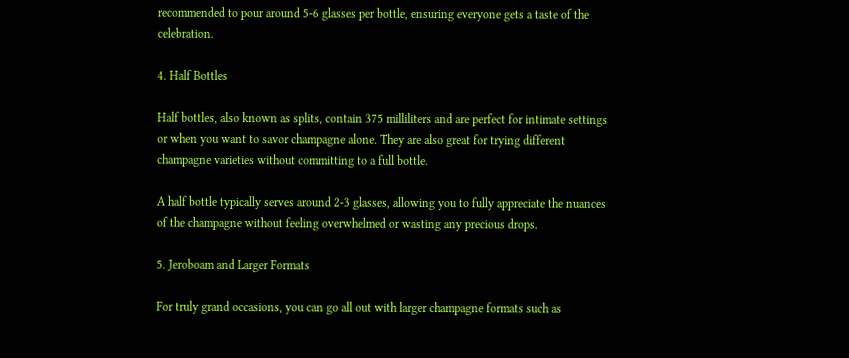recommended to pour around 5-6 glasses per bottle, ensuring everyone gets a taste of the celebration.

4. Half Bottles

Half bottles, also known as splits, contain 375 milliliters and are perfect for intimate settings or when you want to savor champagne alone. They are also great for trying different champagne varieties without committing to a full bottle.

A half bottle typically serves around 2-3 glasses, allowing you to fully appreciate the nuances of the champagne without feeling overwhelmed or wasting any precious drops.

5. Jeroboam and Larger Formats

For truly grand occasions, you can go all out with larger champagne formats such as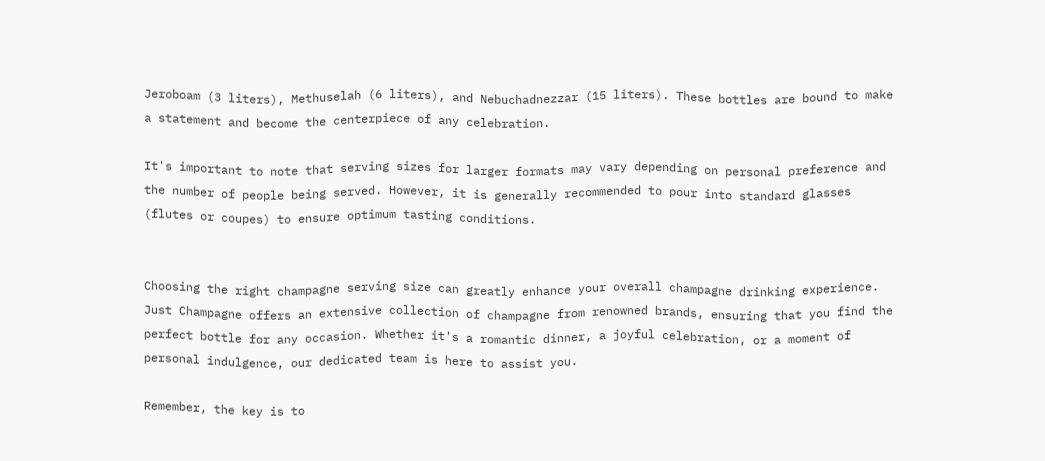Jeroboam (3 liters), Methuselah (6 liters), and Nebuchadnezzar (15 liters). These bottles are bound to make a statement and become the centerpiece of any celebration.

It's important to note that serving sizes for larger formats may vary depending on personal preference and the number of people being served. However, it is generally recommended to pour into standard glasses (flutes or coupes) to ensure optimum tasting conditions.


Choosing the right champagne serving size can greatly enhance your overall champagne drinking experience. Just Champagne offers an extensive collection of champagne from renowned brands, ensuring that you find the perfect bottle for any occasion. Whether it's a romantic dinner, a joyful celebration, or a moment of personal indulgence, our dedicated team is here to assist you.

Remember, the key is to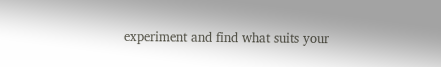experiment and find what suits your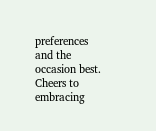preferences and the occasion best. Cheers to embracing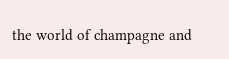the world of champagne and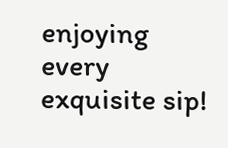enjoying every exquisite sip!